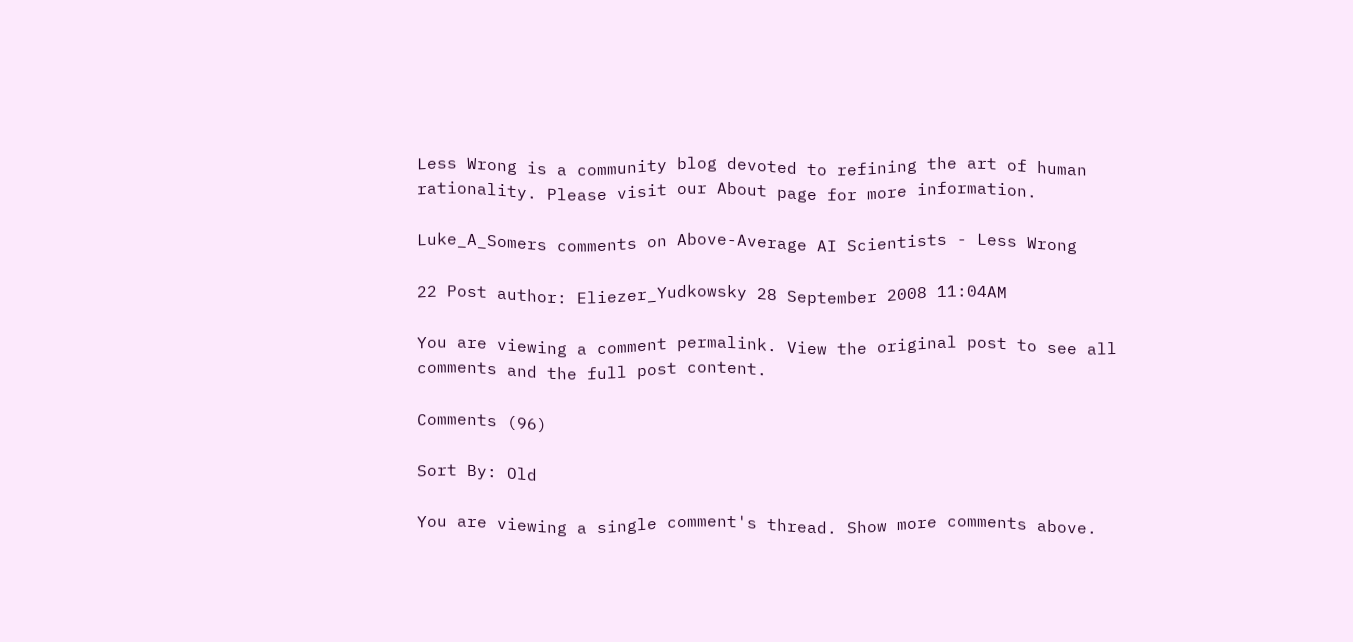Less Wrong is a community blog devoted to refining the art of human rationality. Please visit our About page for more information.

Luke_A_Somers comments on Above-Average AI Scientists - Less Wrong

22 Post author: Eliezer_Yudkowsky 28 September 2008 11:04AM

You are viewing a comment permalink. View the original post to see all comments and the full post content.

Comments (96)

Sort By: Old

You are viewing a single comment's thread. Show more comments above.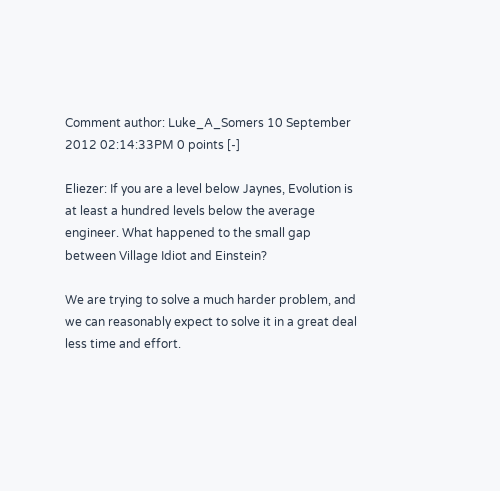Comment author: Luke_A_Somers 10 September 2012 02:14:33PM 0 points [-]

Eliezer: If you are a level below Jaynes, Evolution is at least a hundred levels below the average engineer. What happened to the small gap between Village Idiot and Einstein?

We are trying to solve a much harder problem, and we can reasonably expect to solve it in a great deal less time and effort.